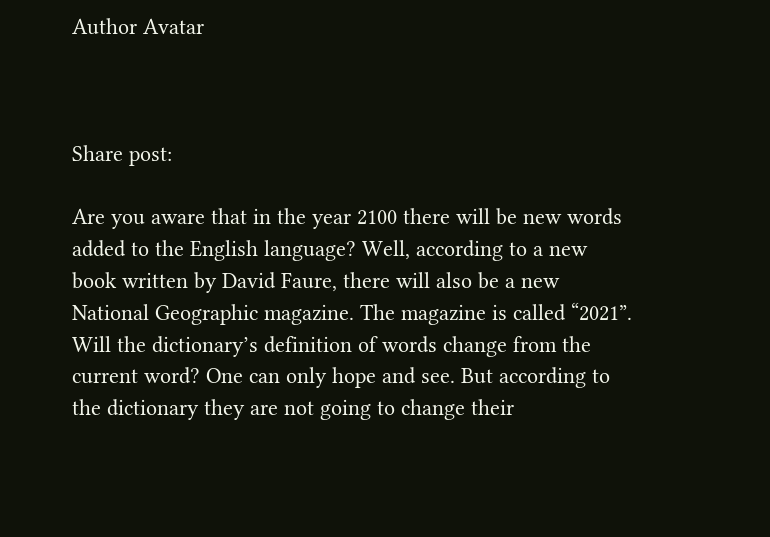Author Avatar



Share post:

Are you aware that in the year 2100 there will be new words added to the English language? Well, according to a new book written by David Faure, there will also be a new National Geographic magazine. The magazine is called “2021”. Will the dictionary’s definition of words change from the current word? One can only hope and see. But according to the dictionary they are not going to change their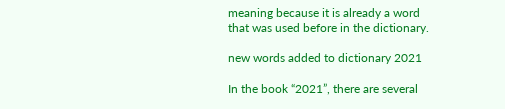meaning because it is already a word that was used before in the dictionary.

new words added to dictionary 2021

In the book “2021”, there are several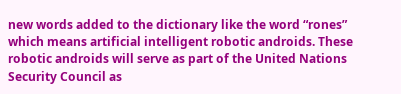new words added to the dictionary like the word “rones” which means artificial intelligent robotic androids. These robotic androids will serve as part of the United Nations Security Council as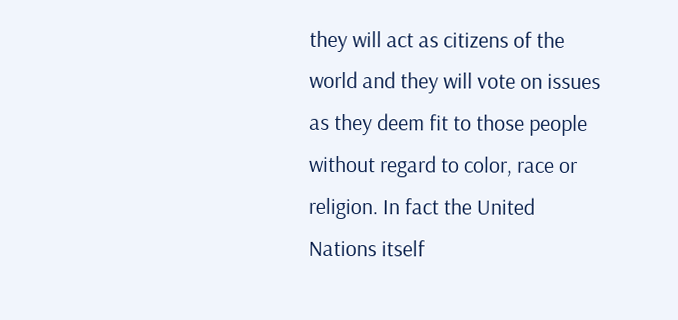they will act as citizens of the world and they will vote on issues as they deem fit to those people without regard to color, race or religion. In fact the United Nations itself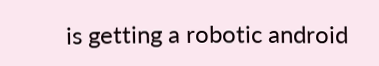is getting a robotic android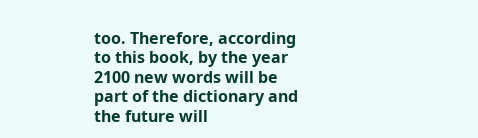too. Therefore, according to this book, by the year 2100 new words will be part of the dictionary and the future will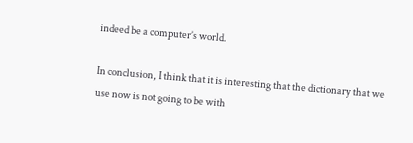indeed be a computer’s world.

In conclusion, I think that it is interesting that the dictionary that we use now is not going to be with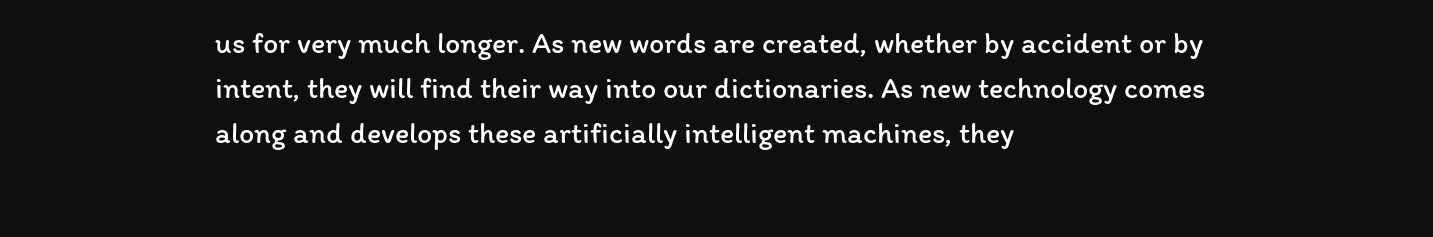us for very much longer. As new words are created, whether by accident or by intent, they will find their way into our dictionaries. As new technology comes along and develops these artificially intelligent machines, they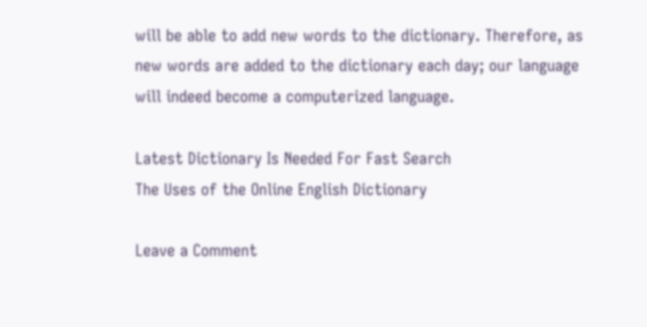will be able to add new words to the dictionary. Therefore, as new words are added to the dictionary each day; our language will indeed become a computerized language.

Latest Dictionary Is Needed For Fast Search
The Uses of the Online English Dictionary

Leave a Comment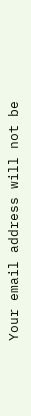Your email address will not be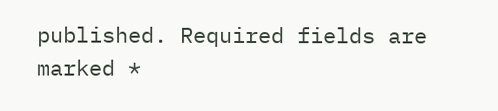published. Required fields are marked *